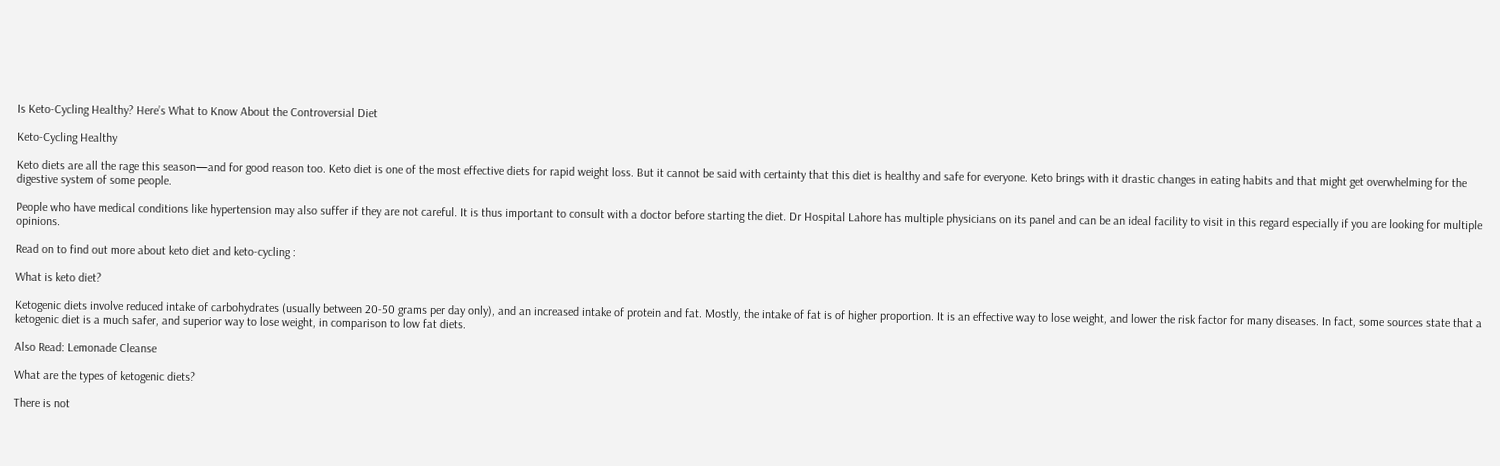Is Keto-Cycling Healthy? Here’s What to Know About the Controversial Diet

Keto-Cycling Healthy

Keto diets are all the rage this season—and for good reason too. Keto diet is one of the most effective diets for rapid weight loss. But it cannot be said with certainty that this diet is healthy and safe for everyone. Keto brings with it drastic changes in eating habits and that might get overwhelming for the digestive system of some people.

People who have medical conditions like hypertension may also suffer if they are not careful. It is thus important to consult with a doctor before starting the diet. Dr Hospital Lahore has multiple physicians on its panel and can be an ideal facility to visit in this regard especially if you are looking for multiple opinions.

Read on to find out more about keto diet and keto-cycling :

What is keto diet?

Ketogenic diets involve reduced intake of carbohydrates (usually between 20-50 grams per day only), and an increased intake of protein and fat. Mostly, the intake of fat is of higher proportion. It is an effective way to lose weight, and lower the risk factor for many diseases. In fact, some sources state that a ketogenic diet is a much safer, and superior way to lose weight, in comparison to low fat diets.

Also Read: Lemonade Cleanse

What are the types of ketogenic diets?

There is not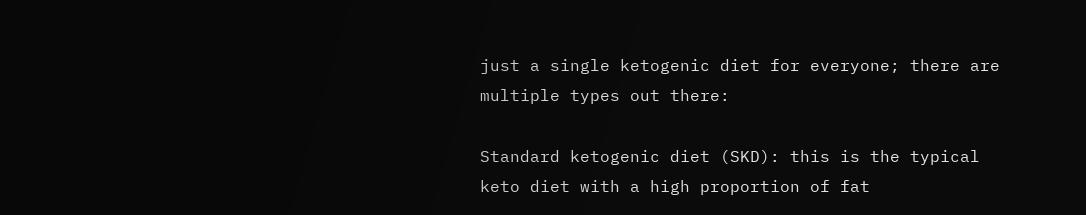just a single ketogenic diet for everyone; there are multiple types out there:

Standard ketogenic diet (SKD): this is the typical keto diet with a high proportion of fat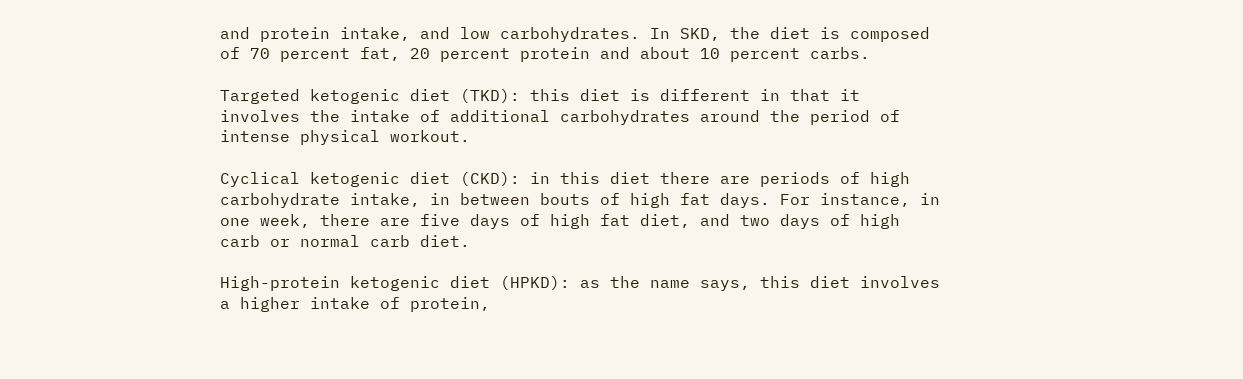and protein intake, and low carbohydrates. In SKD, the diet is composed of 70 percent fat, 20 percent protein and about 10 percent carbs.

Targeted ketogenic diet (TKD): this diet is different in that it involves the intake of additional carbohydrates around the period of intense physical workout.

Cyclical ketogenic diet (CKD): in this diet there are periods of high carbohydrate intake, in between bouts of high fat days. For instance, in one week, there are five days of high fat diet, and two days of high carb or normal carb diet.

High-protein ketogenic diet (HPKD): as the name says, this diet involves a higher intake of protein,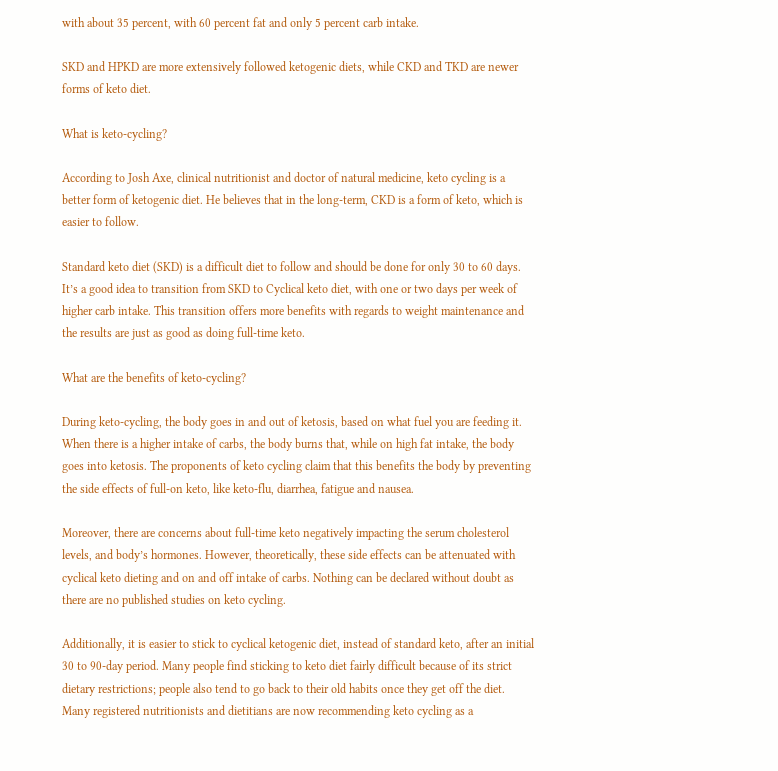with about 35 percent, with 60 percent fat and only 5 percent carb intake.

SKD and HPKD are more extensively followed ketogenic diets, while CKD and TKD are newer forms of keto diet.

What is keto-cycling?

According to Josh Axe, clinical nutritionist and doctor of natural medicine, keto cycling is a better form of ketogenic diet. He believes that in the long-term, CKD is a form of keto, which is easier to follow.

Standard keto diet (SKD) is a difficult diet to follow and should be done for only 30 to 60 days. It’s a good idea to transition from SKD to Cyclical keto diet, with one or two days per week of higher carb intake. This transition offers more benefits with regards to weight maintenance and the results are just as good as doing full-time keto.

What are the benefits of keto-cycling?

During keto-cycling, the body goes in and out of ketosis, based on what fuel you are feeding it. When there is a higher intake of carbs, the body burns that, while on high fat intake, the body goes into ketosis. The proponents of keto cycling claim that this benefits the body by preventing the side effects of full-on keto, like keto-flu, diarrhea, fatigue and nausea.

Moreover, there are concerns about full-time keto negatively impacting the serum cholesterol levels, and body’s hormones. However, theoretically, these side effects can be attenuated with cyclical keto dieting and on and off intake of carbs. Nothing can be declared without doubt as there are no published studies on keto cycling.

Additionally, it is easier to stick to cyclical ketogenic diet, instead of standard keto, after an initial 30 to 90-day period. Many people find sticking to keto diet fairly difficult because of its strict dietary restrictions; people also tend to go back to their old habits once they get off the diet. Many registered nutritionists and dietitians are now recommending keto cycling as a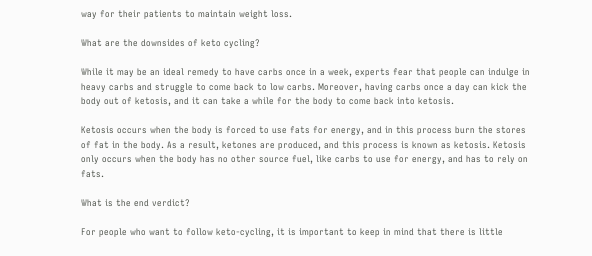way for their patients to maintain weight loss.

What are the downsides of keto cycling?

While it may be an ideal remedy to have carbs once in a week, experts fear that people can indulge in heavy carbs and struggle to come back to low carbs. Moreover, having carbs once a day can kick the body out of ketosis, and it can take a while for the body to come back into ketosis.

Ketosis occurs when the body is forced to use fats for energy, and in this process burn the stores of fat in the body. As a result, ketones are produced, and this process is known as ketosis. Ketosis only occurs when the body has no other source fuel, like carbs to use for energy, and has to rely on fats.

What is the end verdict?

For people who want to follow keto-cycling, it is important to keep in mind that there is little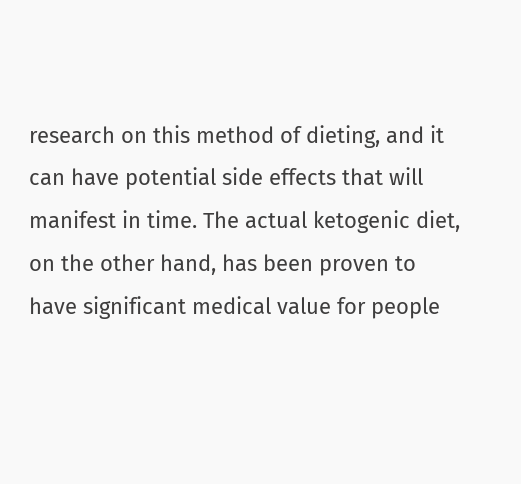research on this method of dieting, and it can have potential side effects that will manifest in time. The actual ketogenic diet, on the other hand, has been proven to have significant medical value for people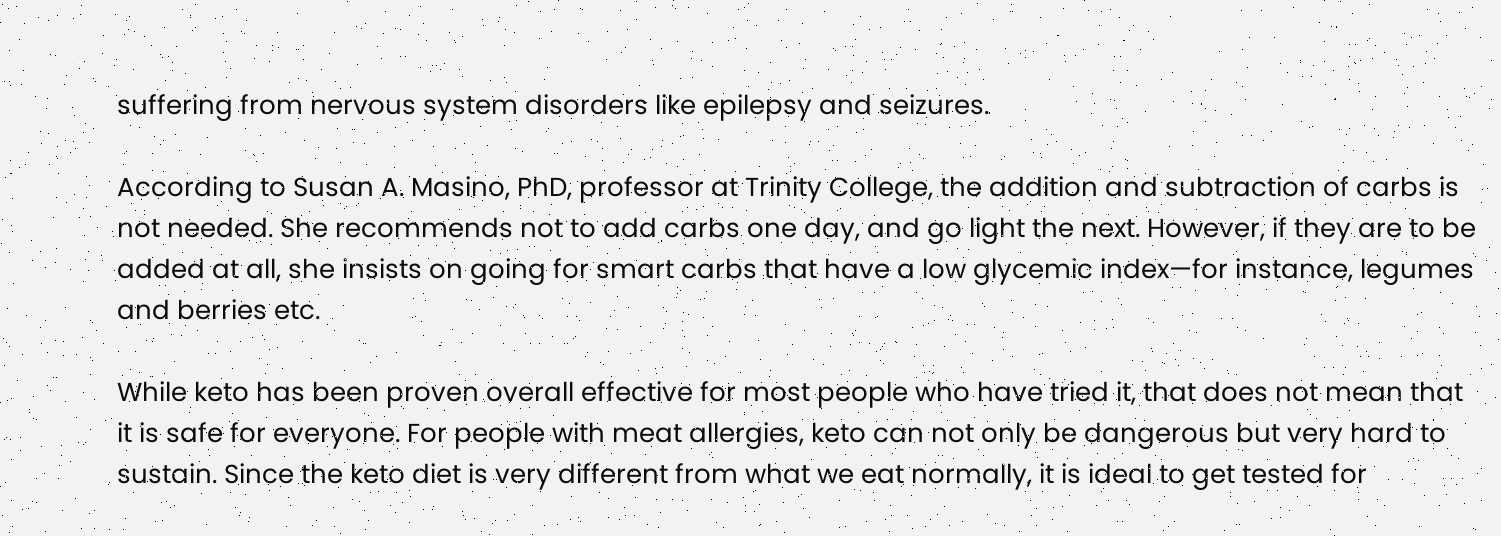suffering from nervous system disorders like epilepsy and seizures.

According to Susan A. Masino, PhD, professor at Trinity College, the addition and subtraction of carbs is not needed. She recommends not to add carbs one day, and go light the next. However, if they are to be added at all, she insists on going for smart carbs that have a low glycemic index—for instance, legumes and berries etc.

While keto has been proven overall effective for most people who have tried it, that does not mean that it is safe for everyone. For people with meat allergies, keto can not only be dangerous but very hard to sustain. Since the keto diet is very different from what we eat normally, it is ideal to get tested for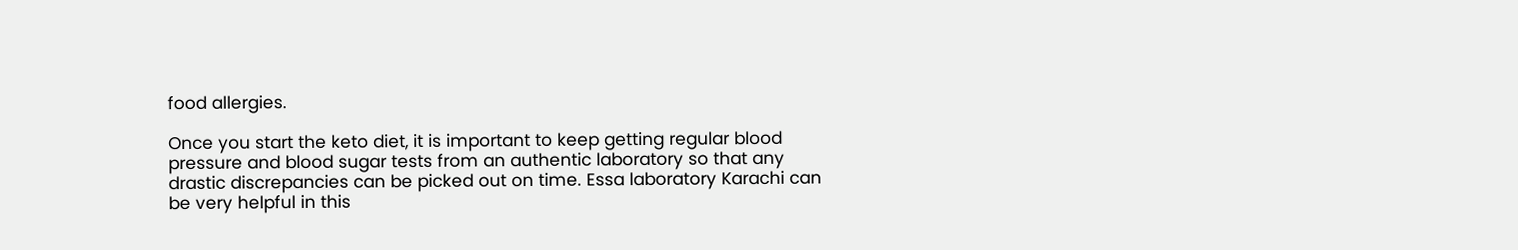food allergies.

Once you start the keto diet, it is important to keep getting regular blood pressure and blood sugar tests from an authentic laboratory so that any drastic discrepancies can be picked out on time. Essa laboratory Karachi can be very helpful in this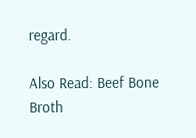regard.

Also Read: Beef Bone Broth